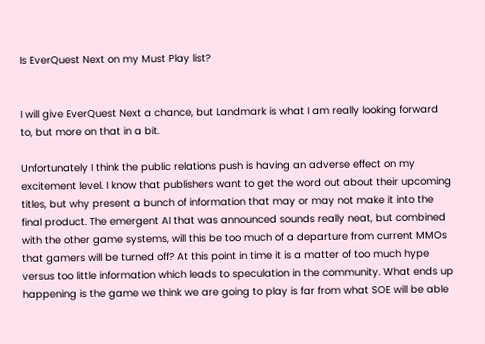Is EverQuest Next on my Must Play list?


I will give EverQuest Next a chance, but Landmark is what I am really looking forward to, but more on that in a bit.

Unfortunately I think the public relations push is having an adverse effect on my excitement level. I know that publishers want to get the word out about their upcoming titles, but why present a bunch of information that may or may not make it into the final product. The emergent AI that was announced sounds really neat, but combined with the other game systems, will this be too much of a departure from current MMOs that gamers will be turned off? At this point in time it is a matter of too much hype versus too little information which leads to speculation in the community. What ends up happening is the game we think we are going to play is far from what SOE will be able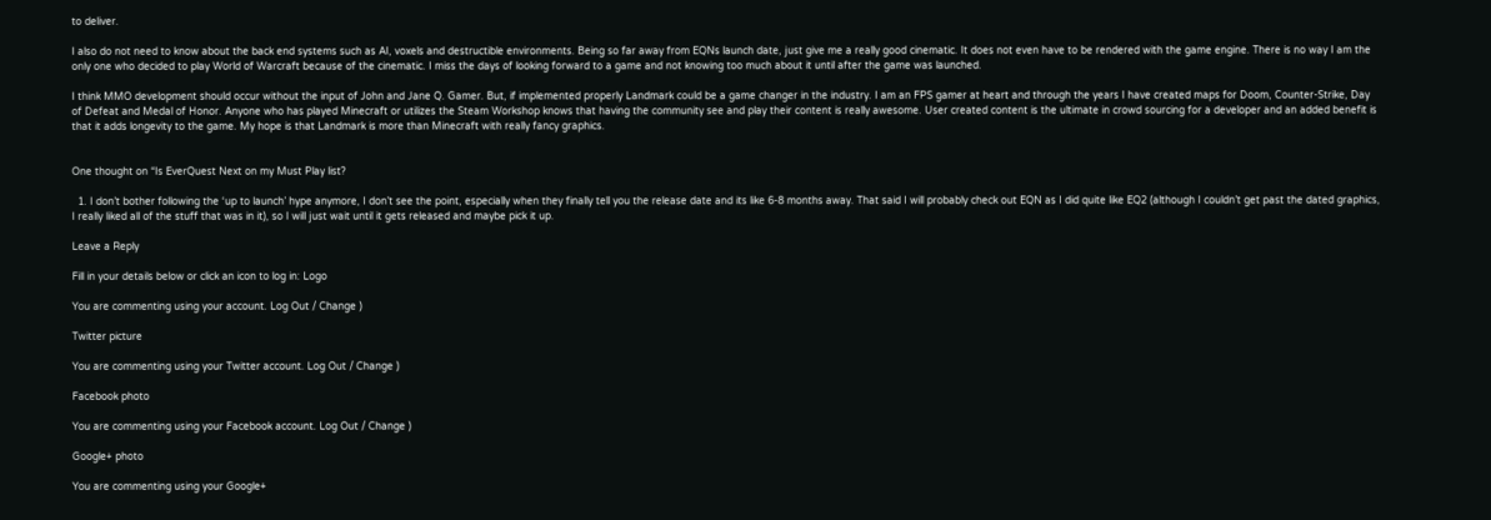to deliver.

I also do not need to know about the back end systems such as AI, voxels and destructible environments. Being so far away from EQNs launch date, just give me a really good cinematic. It does not even have to be rendered with the game engine. There is no way I am the only one who decided to play World of Warcraft because of the cinematic. I miss the days of looking forward to a game and not knowing too much about it until after the game was launched.

I think MMO development should occur without the input of John and Jane Q. Gamer. But, if implemented properly Landmark could be a game changer in the industry. I am an FPS gamer at heart and through the years I have created maps for Doom, Counter-Strike, Day of Defeat and Medal of Honor. Anyone who has played Minecraft or utilizes the Steam Workshop knows that having the community see and play their content is really awesome. User created content is the ultimate in crowd sourcing for a developer and an added benefit is that it adds longevity to the game. My hope is that Landmark is more than Minecraft with really fancy graphics.


One thought on “Is EverQuest Next on my Must Play list?

  1. I don’t bother following the ‘up to launch’ hype anymore, I don’t see the point, especially when they finally tell you the release date and its like 6-8 months away. That said I will probably check out EQN as I did quite like EQ2 (although I couldn’t get past the dated graphics, I really liked all of the stuff that was in it), so I will just wait until it gets released and maybe pick it up.

Leave a Reply

Fill in your details below or click an icon to log in: Logo

You are commenting using your account. Log Out / Change )

Twitter picture

You are commenting using your Twitter account. Log Out / Change )

Facebook photo

You are commenting using your Facebook account. Log Out / Change )

Google+ photo

You are commenting using your Google+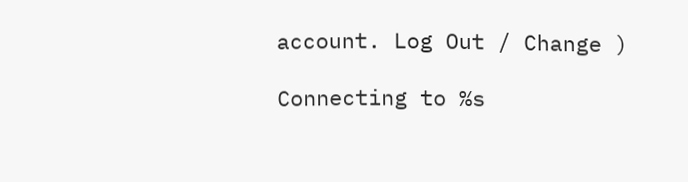account. Log Out / Change )

Connecting to %s